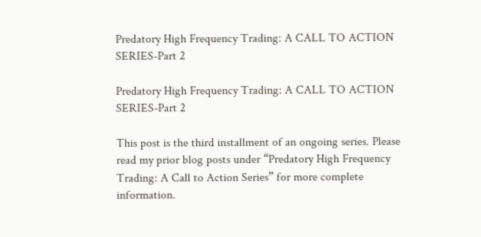Predatory High Frequency Trading: A CALL TO ACTION SERIES-Part 2

Predatory High Frequency Trading: A CALL TO ACTION SERIES-Part 2

This post is the third installment of an ongoing series. Please read my prior blog posts under “Predatory High Frequency Trading: A Call to Action Series” for more complete information.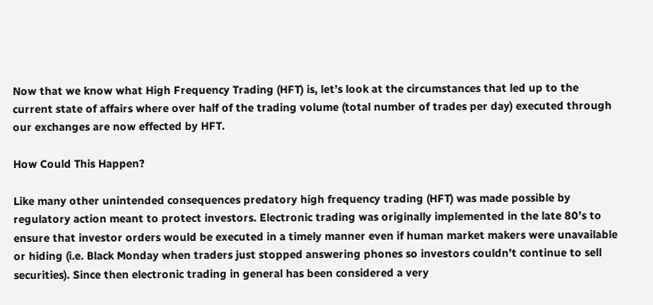Now that we know what High Frequency Trading (HFT) is, let’s look at the circumstances that led up to the current state of affairs where over half of the trading volume (total number of trades per day) executed through our exchanges are now effected by HFT.

How Could This Happen?

Like many other unintended consequences predatory high frequency trading (HFT) was made possible by regulatory action meant to protect investors. Electronic trading was originally implemented in the late 80’s to ensure that investor orders would be executed in a timely manner even if human market makers were unavailable or hiding (i.e. Black Monday when traders just stopped answering phones so investors couldn’t continue to sell securities). Since then electronic trading in general has been considered a very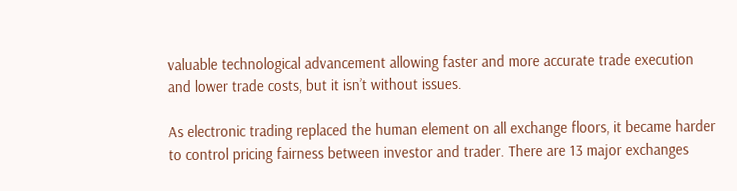valuable technological advancement allowing faster and more accurate trade execution and lower trade costs, but it isn’t without issues.

As electronic trading replaced the human element on all exchange floors, it became harder to control pricing fairness between investor and trader. There are 13 major exchanges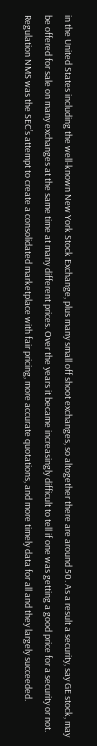in the United States including the well-known New York Stock Exchange, plus many small off shoot exchanges, so altogether there are around 50. As a result a security, say GE stock, may be offered for sale on many exchanges at the same time at many different prices. Over the years it became increasingly difficult to tell if one was getting a good price for a security or not. Regulation NMS was the SEC’s attempt to create a consolidated marketplace with fair pricing, more accurate quotations, and more timely data for all and they largely succeeded.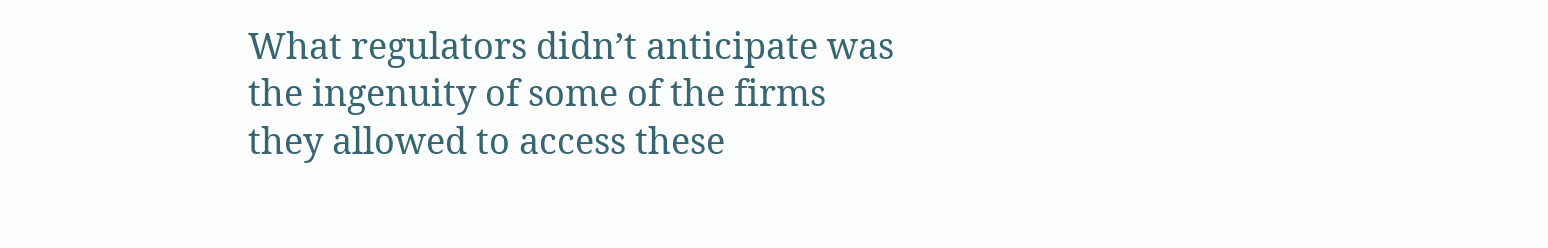What regulators didn’t anticipate was the ingenuity of some of the firms they allowed to access these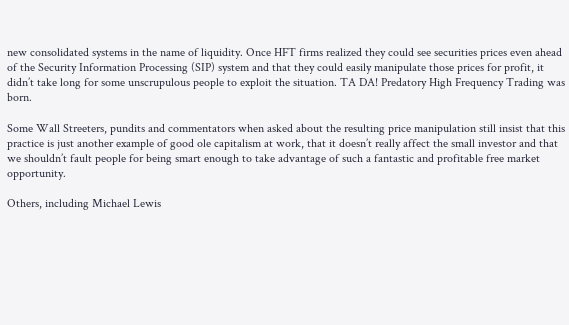new consolidated systems in the name of liquidity. Once HFT firms realized they could see securities prices even ahead of the Security Information Processing (SIP) system and that they could easily manipulate those prices for profit, it didn’t take long for some unscrupulous people to exploit the situation. TA DA! Predatory High Frequency Trading was born.

Some Wall Streeters, pundits and commentators when asked about the resulting price manipulation still insist that this practice is just another example of good ole capitalism at work, that it doesn’t really affect the small investor and that we shouldn’t fault people for being smart enough to take advantage of such a fantastic and profitable free market opportunity.

Others, including Michael Lewis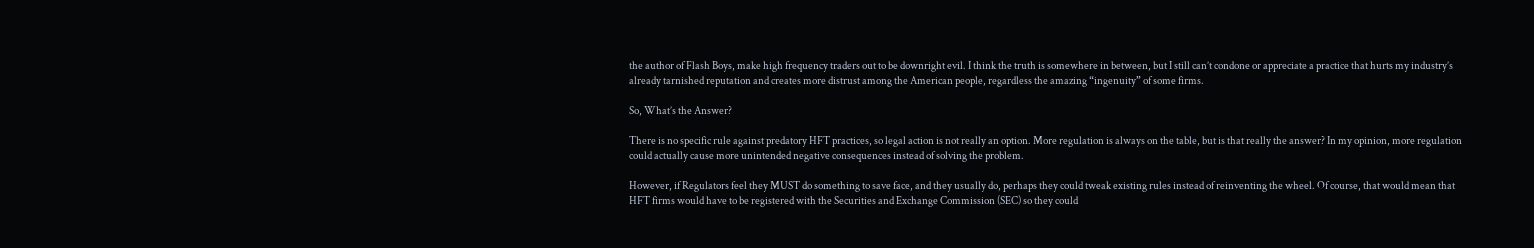the author of Flash Boys, make high frequency traders out to be downright evil. I think the truth is somewhere in between, but I still can’t condone or appreciate a practice that hurts my industry’s already tarnished reputation and creates more distrust among the American people, regardless the amazing “ingenuity” of some firms.

So, What’s the Answer?

There is no specific rule against predatory HFT practices, so legal action is not really an option. More regulation is always on the table, but is that really the answer? In my opinion, more regulation could actually cause more unintended negative consequences instead of solving the problem.

However, if Regulators feel they MUST do something to save face, and they usually do, perhaps they could tweak existing rules instead of reinventing the wheel. Of course, that would mean that HFT firms would have to be registered with the Securities and Exchange Commission (SEC) so they could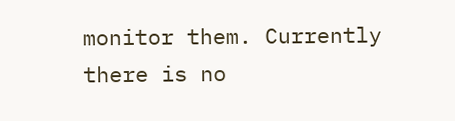monitor them. Currently there is no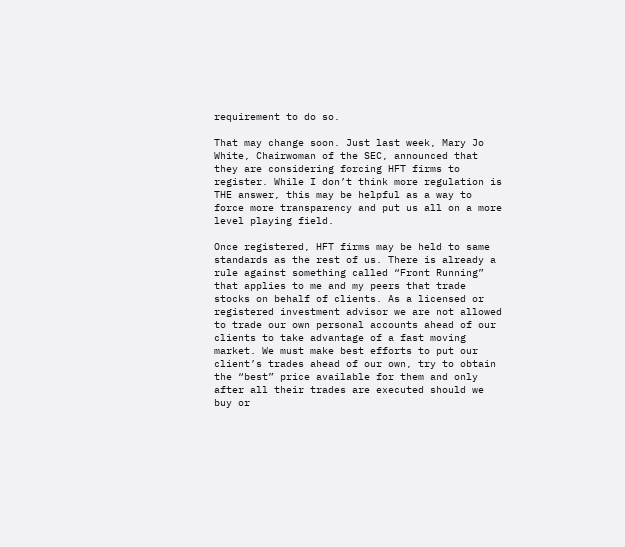requirement to do so.

That may change soon. Just last week, Mary Jo White, Chairwoman of the SEC, announced that they are considering forcing HFT firms to register. While I don’t think more regulation is THE answer, this may be helpful as a way to force more transparency and put us all on a more level playing field.

Once registered, HFT firms may be held to same standards as the rest of us. There is already a rule against something called “Front Running” that applies to me and my peers that trade stocks on behalf of clients. As a licensed or registered investment advisor we are not allowed to trade our own personal accounts ahead of our clients to take advantage of a fast moving market. We must make best efforts to put our client’s trades ahead of our own, try to obtain the “best” price available for them and only after all their trades are executed should we buy or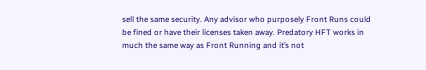sell the same security. Any advisor who purposely Front Runs could be fined or have their licenses taken away. Predatory HFT works in much the same way as Front Running and it’s not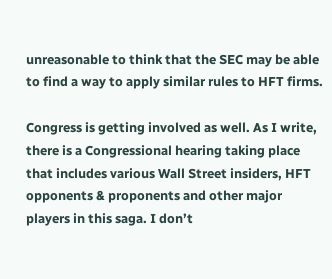unreasonable to think that the SEC may be able to find a way to apply similar rules to HFT firms.

Congress is getting involved as well. As I write, there is a Congressional hearing taking place that includes various Wall Street insiders, HFT opponents & proponents and other major players in this saga. I don’t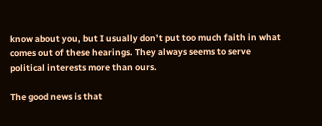know about you, but I usually don’t put too much faith in what comes out of these hearings. They always seems to serve political interests more than ours.

The good news is that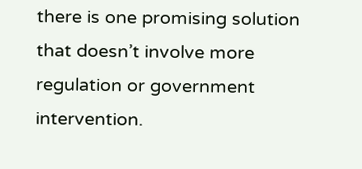there is one promising solution that doesn’t involve more regulation or government intervention.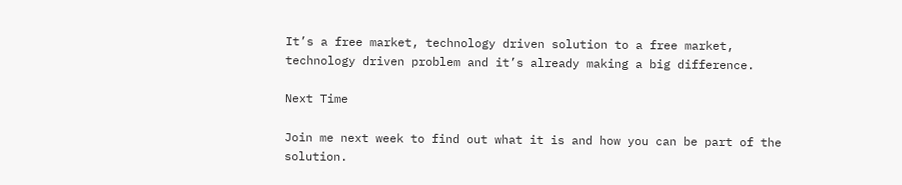It’s a free market, technology driven solution to a free market, technology driven problem and it’s already making a big difference.

Next Time

Join me next week to find out what it is and how you can be part of the solution.